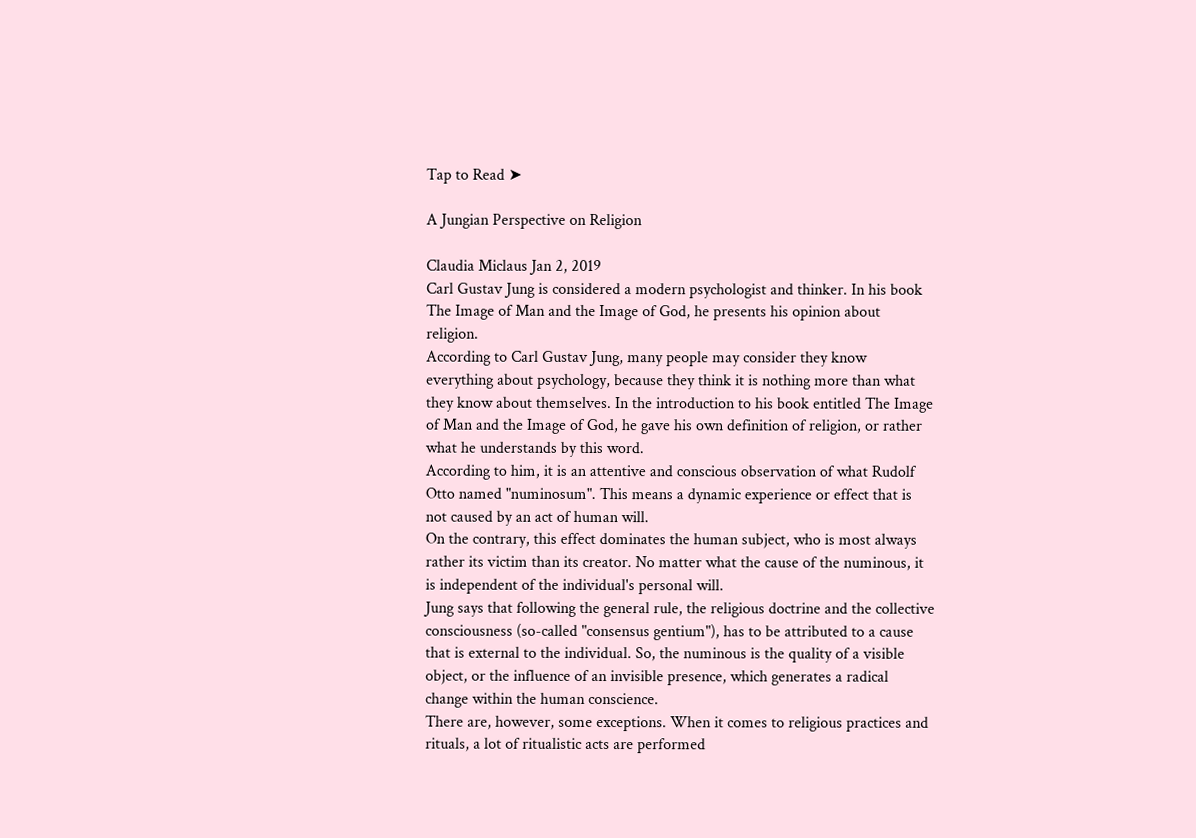Tap to Read ➤

A Jungian Perspective on Religion

Claudia Miclaus Jan 2, 2019
Carl Gustav Jung is considered a modern psychologist and thinker. In his book The Image of Man and the Image of God, he presents his opinion about religion.
According to Carl Gustav Jung, many people may consider they know everything about psychology, because they think it is nothing more than what they know about themselves. In the introduction to his book entitled The Image of Man and the Image of God, he gave his own definition of religion, or rather what he understands by this word.
According to him, it is an attentive and conscious observation of what Rudolf Otto named "numinosum". This means a dynamic experience or effect that is not caused by an act of human will.
On the contrary, this effect dominates the human subject, who is most always rather its victim than its creator. No matter what the cause of the numinous, it is independent of the individual's personal will.
Jung says that following the general rule, the religious doctrine and the collective consciousness (so-called "consensus gentium"), has to be attributed to a cause that is external to the individual. So, the numinous is the quality of a visible object, or the influence of an invisible presence, which generates a radical change within the human conscience.
There are, however, some exceptions. When it comes to religious practices and rituals, a lot of ritualistic acts are performed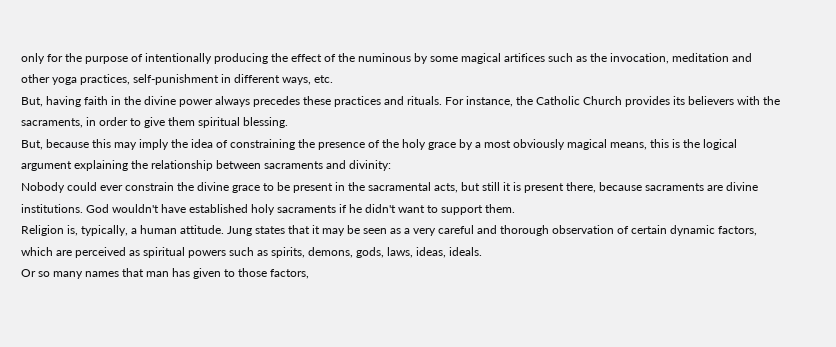only for the purpose of intentionally producing the effect of the numinous by some magical artifices such as the invocation, meditation and other yoga practices, self-punishment in different ways, etc.
But, having faith in the divine power always precedes these practices and rituals. For instance, the Catholic Church provides its believers with the sacraments, in order to give them spiritual blessing.
But, because this may imply the idea of constraining the presence of the holy grace by a most obviously magical means, this is the logical argument explaining the relationship between sacraments and divinity:
Nobody could ever constrain the divine grace to be present in the sacramental acts, but still it is present there, because sacraments are divine institutions. God wouldn't have established holy sacraments if he didn't want to support them.
Religion is, typically, a human attitude. Jung states that it may be seen as a very careful and thorough observation of certain dynamic factors, which are perceived as spiritual powers such as spirits, demons, gods, laws, ideas, ideals.
Or so many names that man has given to those factors,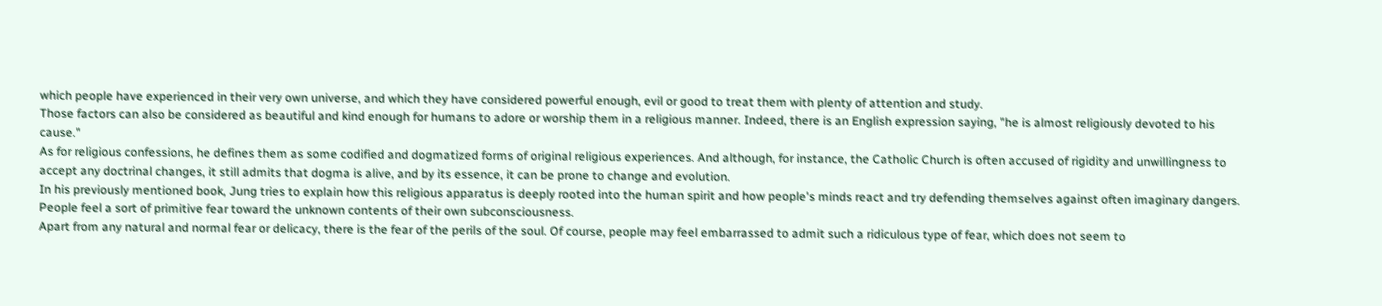which people have experienced in their very own universe, and which they have considered powerful enough, evil or good to treat them with plenty of attention and study.
Those factors can also be considered as beautiful and kind enough for humans to adore or worship them in a religious manner. Indeed, there is an English expression saying, "he is almost religiously devoted to his cause."
As for religious confessions, he defines them as some codified and dogmatized forms of original religious experiences. And although, for instance, the Catholic Church is often accused of rigidity and unwillingness to accept any doctrinal changes, it still admits that dogma is alive, and by its essence, it can be prone to change and evolution.
In his previously mentioned book, Jung tries to explain how this religious apparatus is deeply rooted into the human spirit and how people's minds react and try defending themselves against often imaginary dangers. People feel a sort of primitive fear toward the unknown contents of their own subconsciousness.
Apart from any natural and normal fear or delicacy, there is the fear of the perils of the soul. Of course, people may feel embarrassed to admit such a ridiculous type of fear, which does not seem to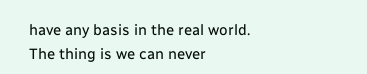have any basis in the real world.
The thing is we can never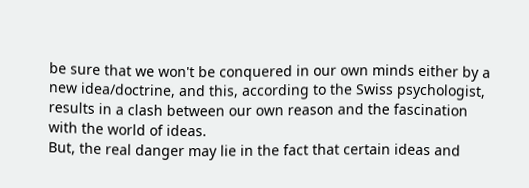be sure that we won't be conquered in our own minds either by a new idea/doctrine, and this, according to the Swiss psychologist, results in a clash between our own reason and the fascination with the world of ideas.
But, the real danger may lie in the fact that certain ideas and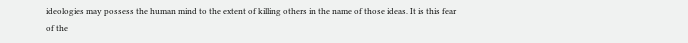ideologies may possess the human mind to the extent of killing others in the name of those ideas. It is this fear of the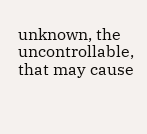unknown, the uncontrollable, that may cause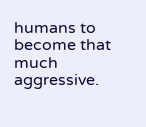humans to become that much aggressive.